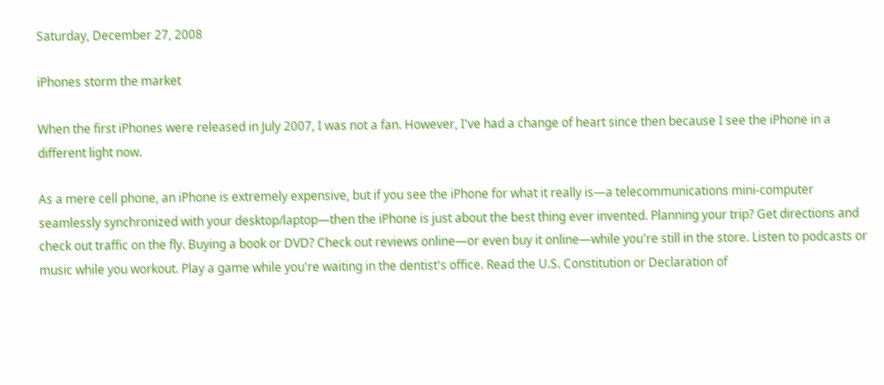Saturday, December 27, 2008

iPhones storm the market

When the first iPhones were released in July 2007, I was not a fan. However, I've had a change of heart since then because I see the iPhone in a different light now.

As a mere cell phone, an iPhone is extremely expensive, but if you see the iPhone for what it really is—a telecommunications mini-computer seamlessly synchronized with your desktop/laptop—then the iPhone is just about the best thing ever invented. Planning your trip? Get directions and check out traffic on the fly. Buying a book or DVD? Check out reviews online—or even buy it online—while you're still in the store. Listen to podcasts or music while you workout. Play a game while you're waiting in the dentist's office. Read the U.S. Constitution or Declaration of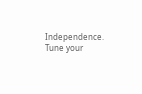Independence. Tune your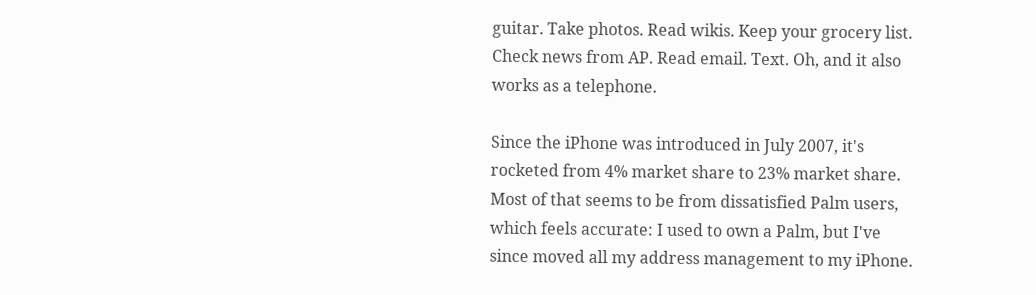guitar. Take photos. Read wikis. Keep your grocery list. Check news from AP. Read email. Text. Oh, and it also works as a telephone.

Since the iPhone was introduced in July 2007, it's rocketed from 4% market share to 23% market share. Most of that seems to be from dissatisfied Palm users, which feels accurate: I used to own a Palm, but I've since moved all my address management to my iPhone.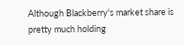Although Blackberry's market share is pretty much holding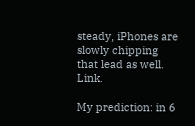steady, iPhones are slowly chipping that lead as well. Link.

My prediction: in 6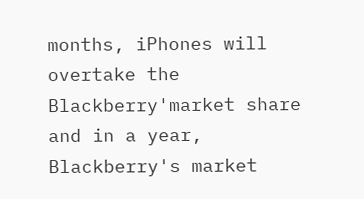months, iPhones will overtake the Blackberry'market share and in a year, Blackberry's market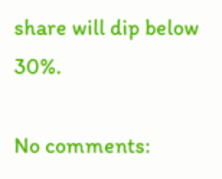share will dip below 30%.

No comments: